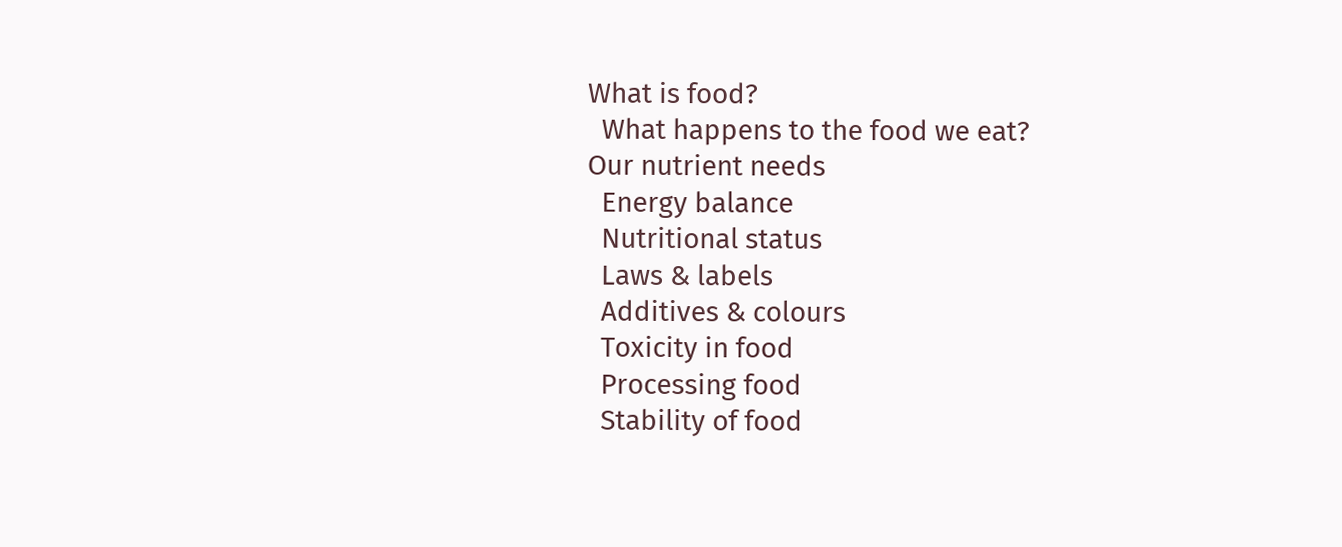What is food?
  What happens to the food we eat?
Our nutrient needs
  Energy balance
  Nutritional status
  Laws & labels
  Additives & colours
  Toxicity in food
  Processing food
  Stability of food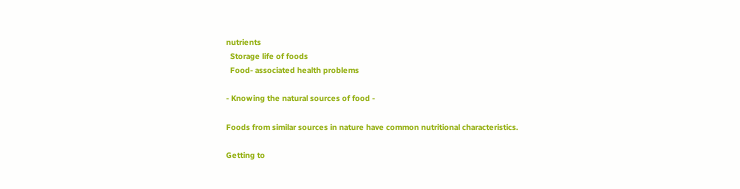nutrients
  Storage life of foods
  Food- associated health problems

- Knowing the natural sources of food -

Foods from similar sources in nature have common nutritional characteristics.

Getting to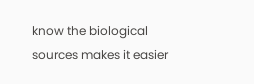know the biological sources makes it easier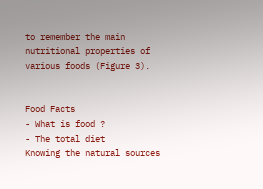to remember the main nutritional properties of various foods (Figure 3).


Food Facts
- What is food ?
- The total diet
Knowing the natural sources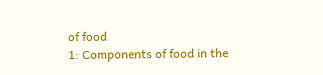of food
1: Components of food in the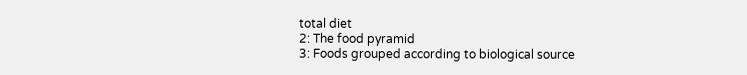total diet
2: The food pyramid
3: Foods grouped according to biological source